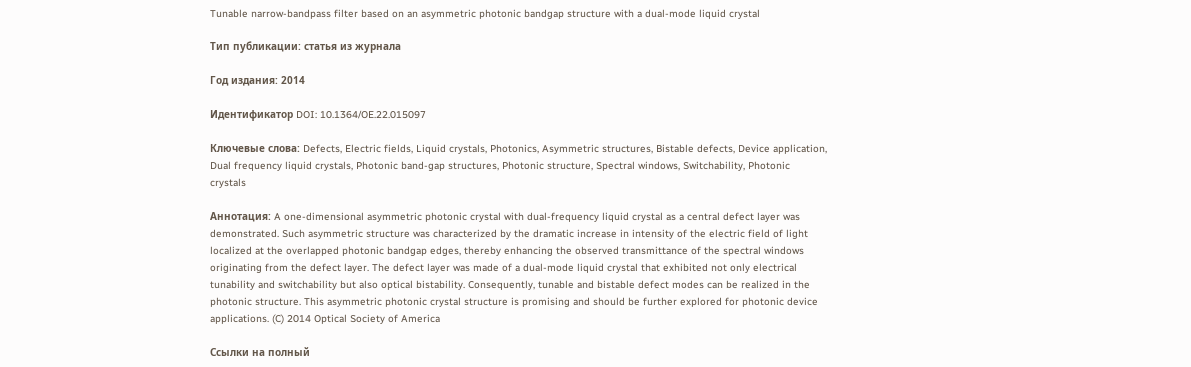Tunable narrow-bandpass filter based on an asymmetric photonic bandgap structure with a dual-mode liquid crystal

Тип публикации: статья из журнала

Год издания: 2014

Идентификатор DOI: 10.1364/OE.22.015097

Ключевые слова: Defects, Electric fields, Liquid crystals, Photonics, Asymmetric structures, Bistable defects, Device application, Dual frequency liquid crystals, Photonic band-gap structures, Photonic structure, Spectral windows, Switchability, Photonic crystals

Аннотация: A one-dimensional asymmetric photonic crystal with dual-frequency liquid crystal as a central defect layer was demonstrated. Such asymmetric structure was characterized by the dramatic increase in intensity of the electric field of light localized at the overlapped photonic bandgap edges, thereby enhancing the observed transmittance of the spectral windows originating from the defect layer. The defect layer was made of a dual-mode liquid crystal that exhibited not only electrical tunability and switchability but also optical bistability. Consequently, tunable and bistable defect modes can be realized in the photonic structure. This asymmetric photonic crystal structure is promising and should be further explored for photonic device applications. (C) 2014 Optical Society of America

Ссылки на полный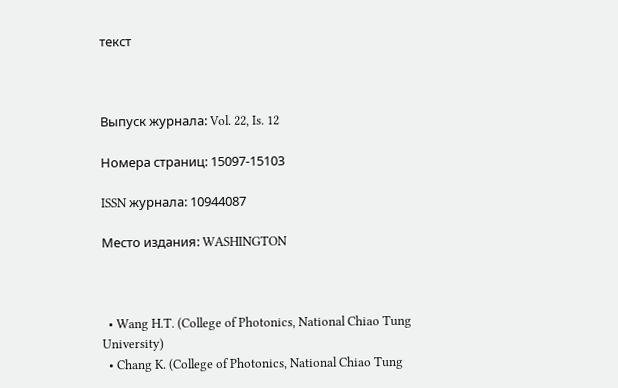текст



Выпуск журнала: Vol. 22, Is. 12

Номера страниц: 15097-15103

ISSN журнала: 10944087

Место издания: WASHINGTON



  • Wang H.T. (College of Photonics, National Chiao Tung University)
  • Chang K. (College of Photonics, National Chiao Tung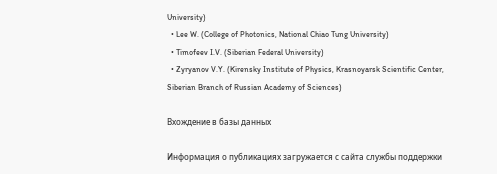University)
  • Lee W. (College of Photonics, National Chiao Tung University)
  • Timofeev I.V. (Siberian Federal University)
  • Zyryanov V.Y. (Kirensky Institute of Physics, Krasnoyarsk Scientific Center, Siberian Branch of Russian Academy of Sciences)

Вхождение в базы данных

Информация о публикациях загружается с сайта службы поддержки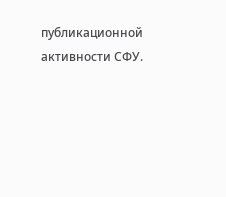публикационной активности СФУ.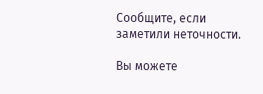Сообщите, если заметили неточности.

Вы можете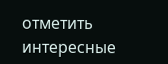отметить интересные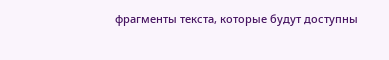фрагменты текста, которые будут доступны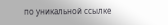по уникальной ссылке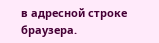в адресной строке браузера.